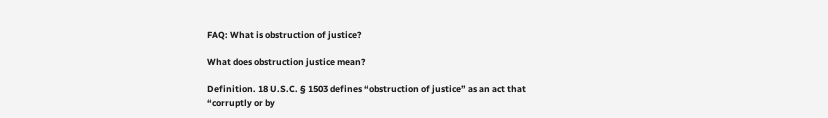FAQ: What is obstruction of justice?

What does obstruction justice mean?

Definition. 18 U.S.C. § 1503 defines “obstruction of justice” as an act that “corruptly or by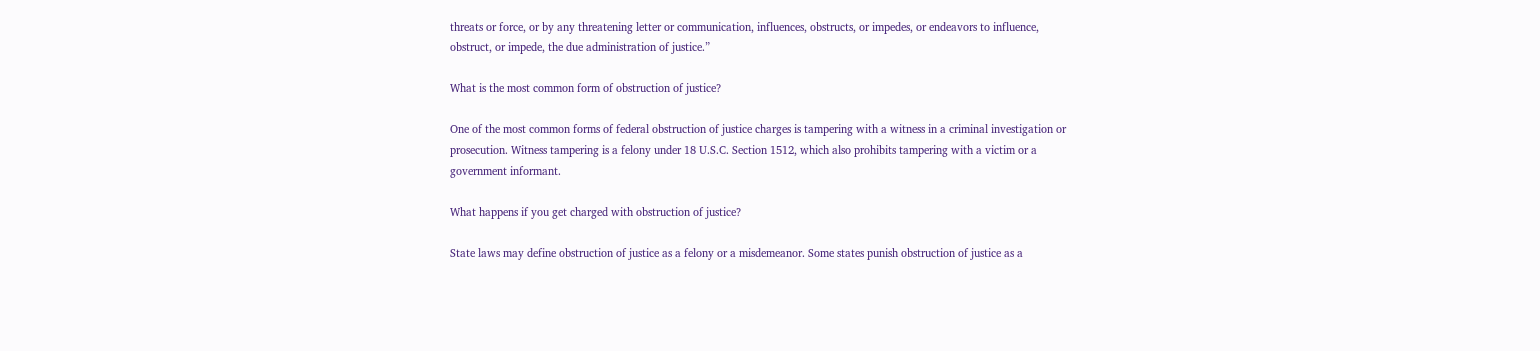threats or force, or by any threatening letter or communication, influences, obstructs, or impedes, or endeavors to influence, obstruct, or impede, the due administration of justice.”

What is the most common form of obstruction of justice?

One of the most common forms of federal obstruction of justice charges is tampering with a witness in a criminal investigation or prosecution. Witness tampering is a felony under 18 U.S.C. Section 1512, which also prohibits tampering with a victim or a government informant.

What happens if you get charged with obstruction of justice?

State laws may define obstruction of justice as a felony or a misdemeanor. Some states punish obstruction of justice as a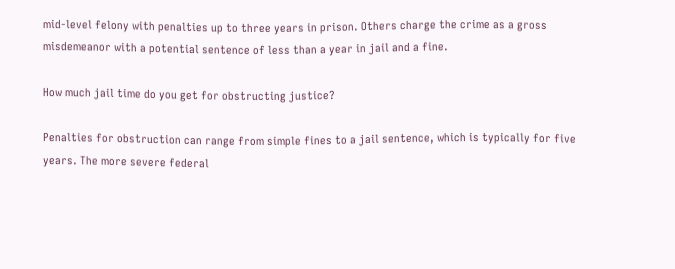mid-level felony with penalties up to three years in prison. Others charge the crime as a gross misdemeanor with a potential sentence of less than a year in jail and a fine.

How much jail time do you get for obstructing justice?

Penalties for obstruction can range from simple fines to a jail sentence, which is typically for five years. The more severe federal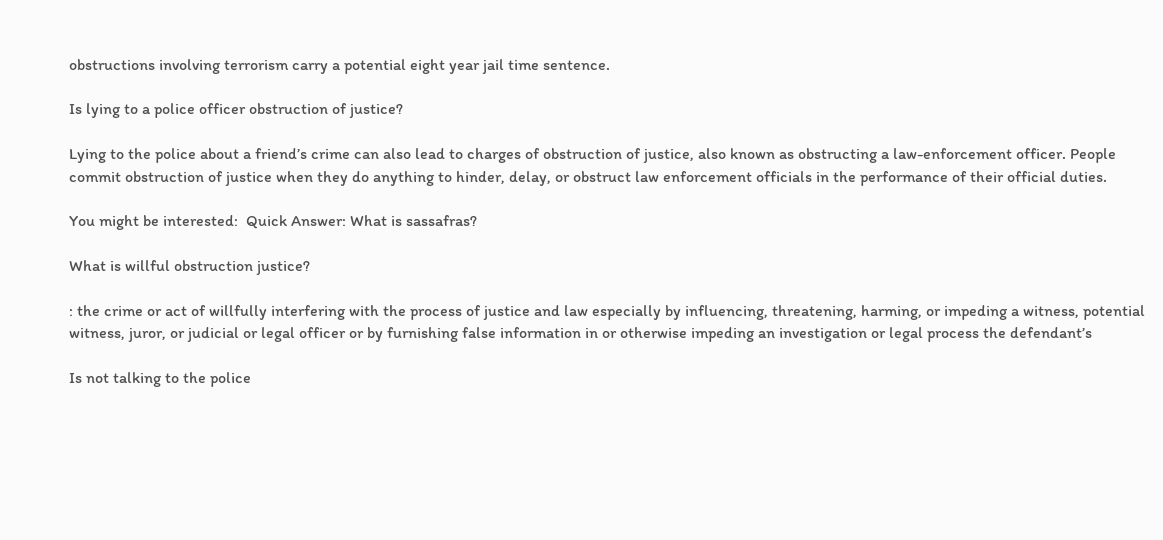obstructions involving terrorism carry a potential eight year jail time sentence.

Is lying to a police officer obstruction of justice?

Lying to the police about a friend’s crime can also lead to charges of obstruction of justice, also known as obstructing a law-enforcement officer. People commit obstruction of justice when they do anything to hinder, delay, or obstruct law enforcement officials in the performance of their official duties.

You might be interested:  Quick Answer: What is sassafras?

What is willful obstruction justice?

: the crime or act of willfully interfering with the process of justice and law especially by influencing, threatening, harming, or impeding a witness, potential witness, juror, or judicial or legal officer or by furnishing false information in or otherwise impeding an investigation or legal process the defendant’s

Is not talking to the police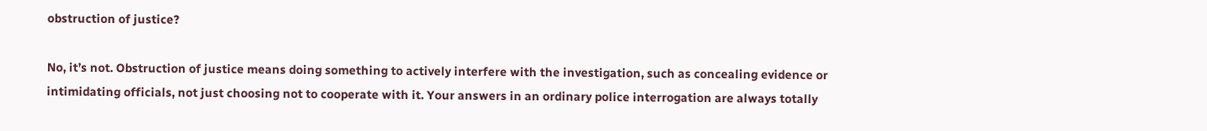obstruction of justice?

No, it’s not. Obstruction of justice means doing something to actively interfere with the investigation, such as concealing evidence or intimidating officials, not just choosing not to cooperate with it. Your answers in an ordinary police interrogation are always totally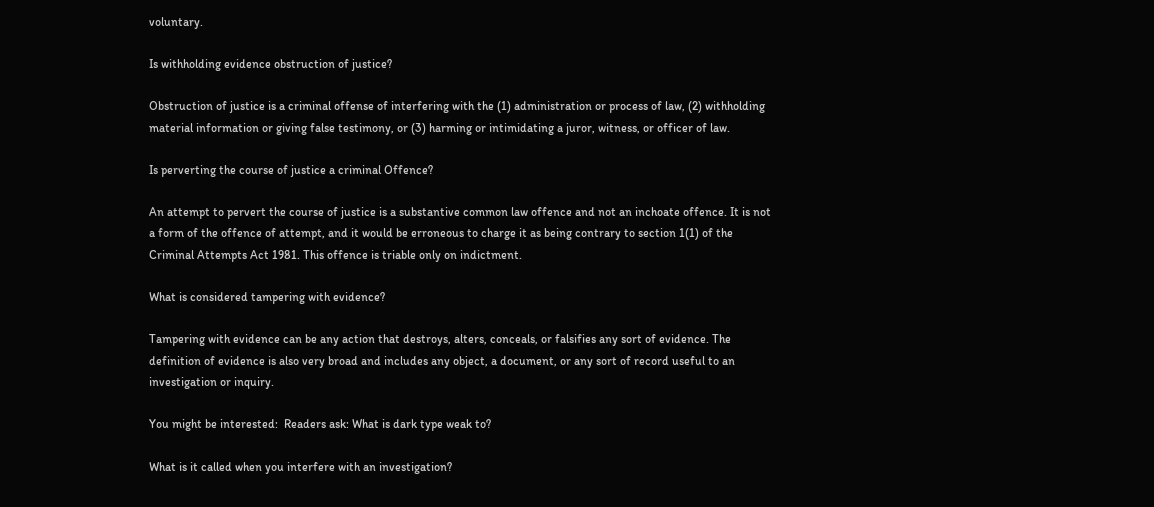voluntary.

Is withholding evidence obstruction of justice?

Obstruction of justice is a criminal offense of interfering with the (1) administration or process of law, (2) withholding material information or giving false testimony, or (3) harming or intimidating a juror, witness, or officer of law.

Is perverting the course of justice a criminal Offence?

An attempt to pervert the course of justice is a substantive common law offence and not an inchoate offence. It is not a form of the offence of attempt, and it would be erroneous to charge it as being contrary to section 1(1) of the Criminal Attempts Act 1981. This offence is triable only on indictment.

What is considered tampering with evidence?

Tampering with evidence can be any action that destroys, alters, conceals, or falsifies any sort of evidence. The definition of evidence is also very broad and includes any object, a document, or any sort of record useful to an investigation or inquiry.

You might be interested:  Readers ask: What is dark type weak to?

What is it called when you interfere with an investigation?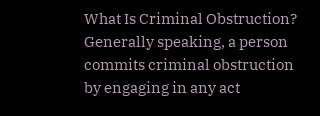What Is Criminal Obstruction? Generally speaking, a person commits criminal obstruction by engaging in any act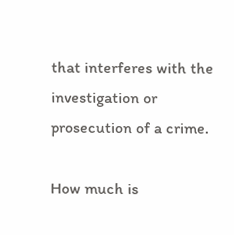that interferes with the investigation or prosecution of a crime.

How much is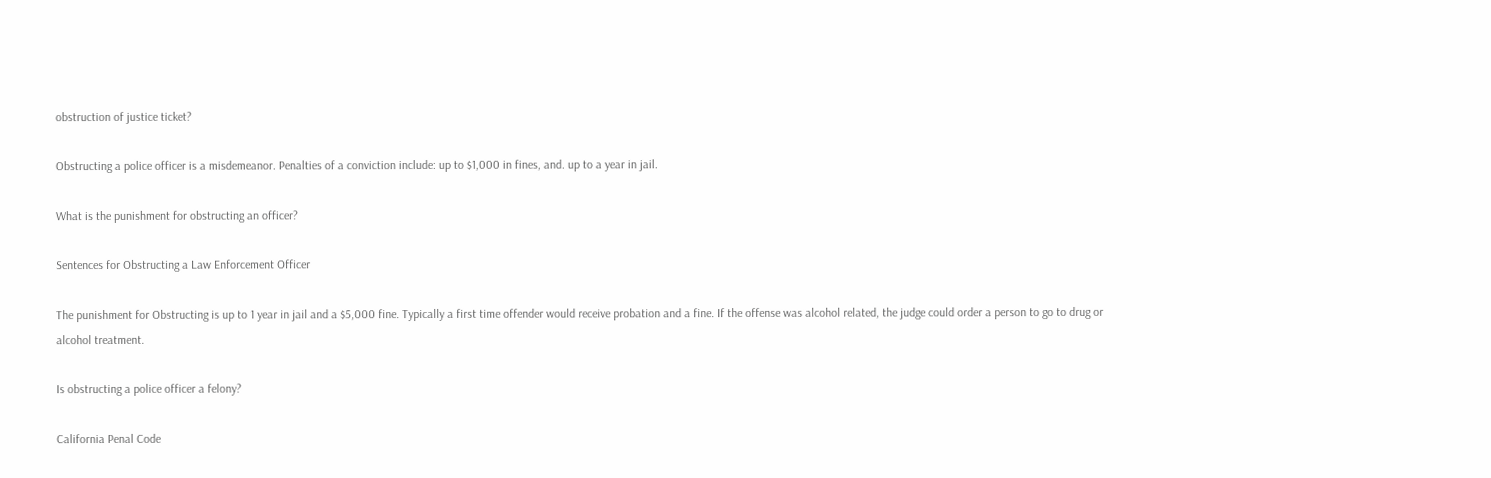obstruction of justice ticket?

Obstructing a police officer is a misdemeanor. Penalties of a conviction include: up to $1,000 in fines, and. up to a year in jail.

What is the punishment for obstructing an officer?

Sentences for Obstructing a Law Enforcement Officer

The punishment for Obstructing is up to 1 year in jail and a $5,000 fine. Typically a first time offender would receive probation and a fine. If the offense was alcohol related, the judge could order a person to go to drug or alcohol treatment.

Is obstructing a police officer a felony?

California Penal Code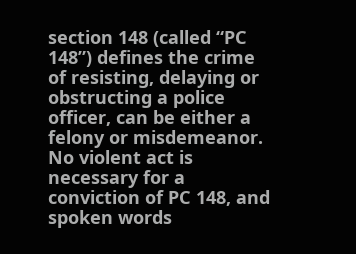section 148 (called “PC 148”) defines the crime of resisting, delaying or obstructing a police officer, can be either a felony or misdemeanor. No violent act is necessary for a conviction of PC 148, and spoken words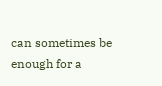can sometimes be enough for a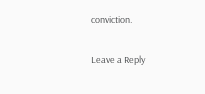conviction.

Leave a Reply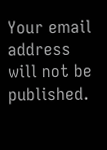Your email address will not be published.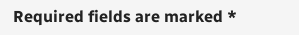Required fields are marked *